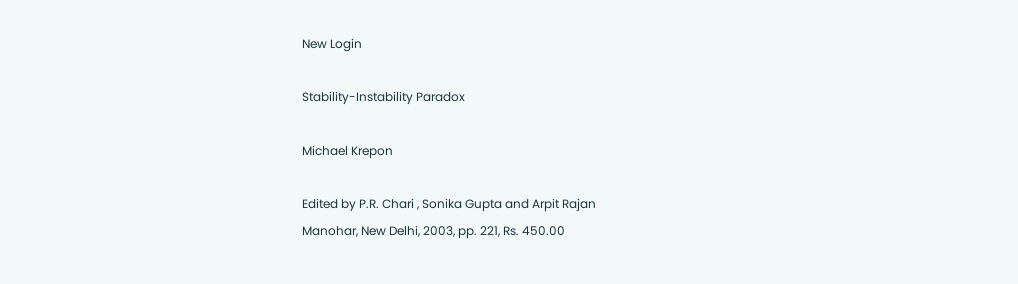New Login

Stability-Instability Paradox

Michael Krepon

Edited by P.R. Chari , Sonika Gupta and Arpit Rajan
Manohar, New Delhi, 2003, pp. 221, Rs. 450.00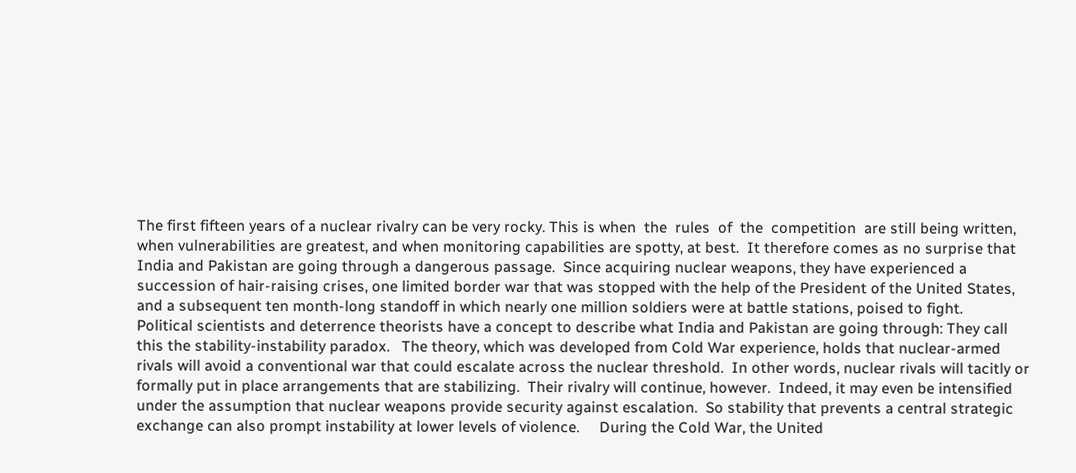The first fifteen years of a nuclear rivalry can be very rocky. This is when  the  rules  of  the  competition  are still being written, when vulnerabilities are greatest, and when monitoring capabilities are spotty, at best.  It therefore comes as no surprise that India and Pakistan are going through a dangerous passage.  Since acquiring nuclear weapons, they have experienced a succession of hair-raising crises, one limited border war that was stopped with the help of the President of the United States, and a subsequent ten month-long standoff in which nearly one million soldiers were at battle stations, poised to fight.        Political scientists and deterrence theorists have a concept to describe what India and Pakistan are going through: They call this the stability-instability paradox.   The theory, which was developed from Cold War experience, holds that nuclear-armed rivals will avoid a conventional war that could escalate across the nuclear threshold.  In other words, nuclear rivals will tacitly or formally put in place arrangements that are stabilizing.  Their rivalry will continue, however.  Indeed, it may even be intensified under the assumption that nuclear weapons provide security against escalation.  So stability that prevents a central strategic exchange can also prompt instability at lower levels of violence.     During the Cold War, the United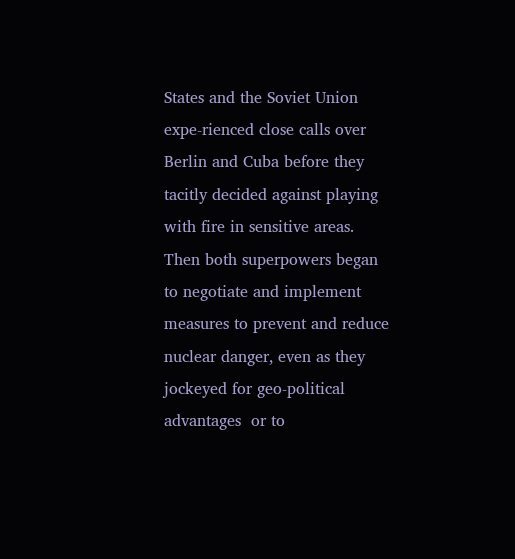States and the Soviet Union expe-rienced close calls over Berlin and Cuba before they tacitly decided against playing with fire in sensitive areas.  Then both superpowers began to negotiate and implement measures to prevent and reduce nuclear danger, even as they jockeyed for geo-political advantages  or to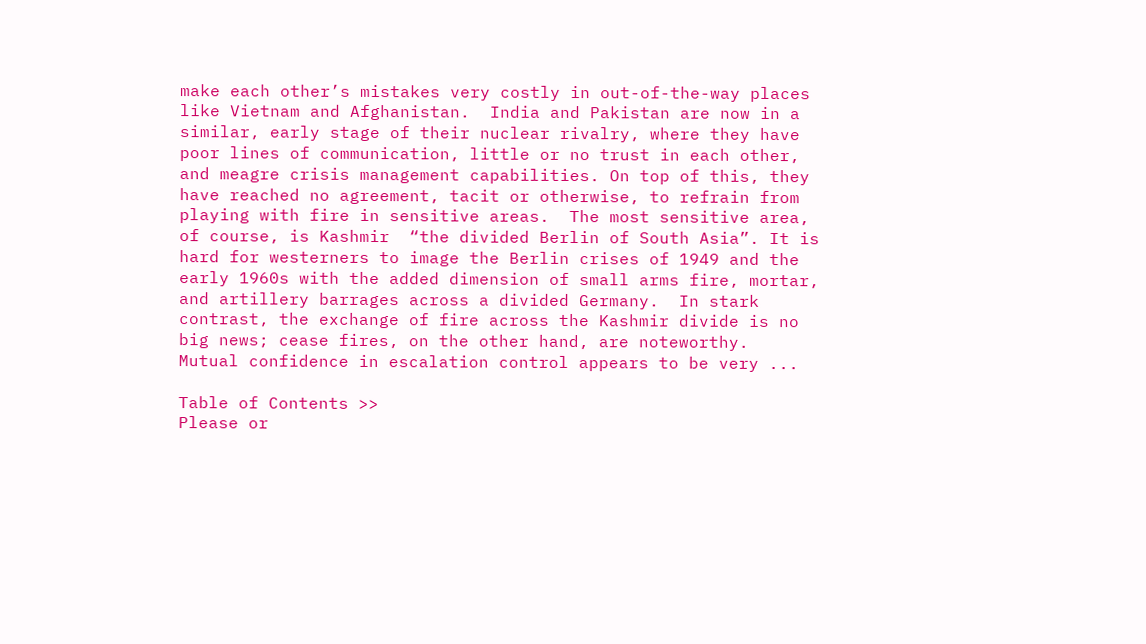make each other’s mistakes very costly in out-of-the-way places like Vietnam and Afghanistan.  India and Pakistan are now in a similar, early stage of their nuclear rivalry, where they have poor lines of communication, little or no trust in each other, and meagre crisis management capabilities. On top of this, they have reached no agreement, tacit or otherwise, to refrain from playing with fire in sensitive areas.  The most sensitive area, of course, is Kashmir  “the divided Berlin of South Asia”. It is hard for westerners to image the Berlin crises of 1949 and the early 1960s with the added dimension of small arms fire, mortar, and artillery barrages across a divided Germany.  In stark contrast, the exchange of fire across the Kashmir divide is no big news; cease fires, on the other hand, are noteworthy.       Mutual confidence in escalation control appears to be very ...

Table of Contents >>
Please or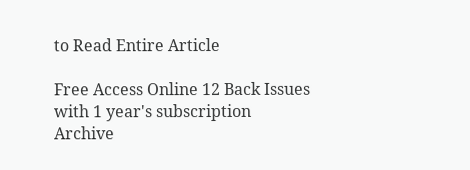to Read Entire Article

Free Access Online 12 Back Issues
with 1 year's subscription
Archive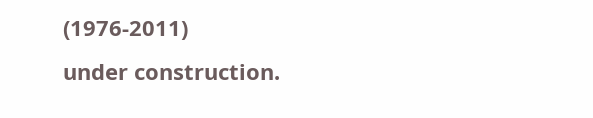(1976-2011)
under construction.